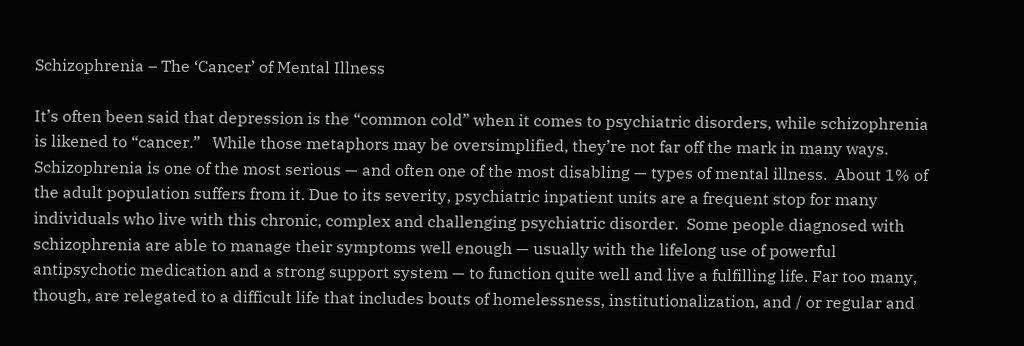Schizophrenia – The ‘Cancer’ of Mental Illness

It’s often been said that depression is the “common cold” when it comes to psychiatric disorders, while schizophrenia is likened to “cancer.”   While those metaphors may be oversimplified, they’re not far off the mark in many ways. Schizophrenia is one of the most serious — and often one of the most disabling — types of mental illness.  About 1% of the adult population suffers from it. Due to its severity, psychiatric inpatient units are a frequent stop for many individuals who live with this chronic, complex and challenging psychiatric disorder.  Some people diagnosed with schizophrenia are able to manage their symptoms well enough — usually with the lifelong use of powerful antipsychotic medication and a strong support system — to function quite well and live a fulfilling life. Far too many, though, are relegated to a difficult life that includes bouts of homelessness, institutionalization, and / or regular and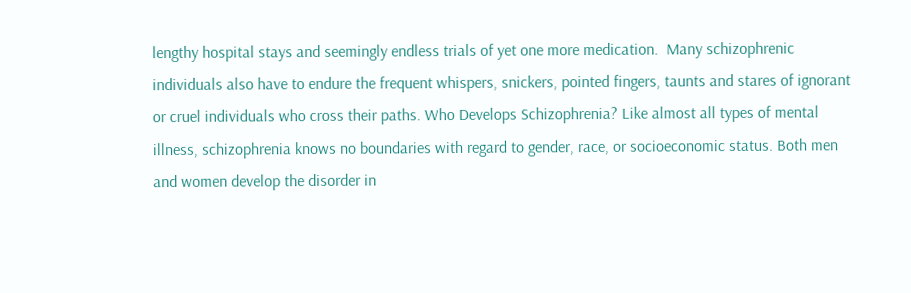lengthy hospital stays and seemingly endless trials of yet one more medication.  Many schizophrenic individuals also have to endure the frequent whispers, snickers, pointed fingers, taunts and stares of ignorant or cruel individuals who cross their paths. Who Develops Schizophrenia? Like almost all types of mental illness, schizophrenia knows no boundaries with regard to gender, race, or socioeconomic status. Both men and women develop the disorder in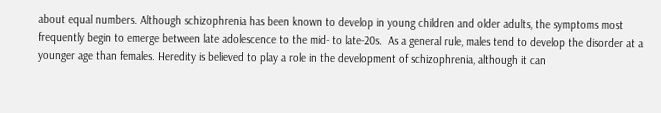about equal numbers. Although schizophrenia has been known to develop in young children and older adults, the symptoms most frequently begin to emerge between late adolescence to the mid- to late-20s.  As a general rule, males tend to develop the disorder at a younger age than females. Heredity is believed to play a role in the development of schizophrenia, although it can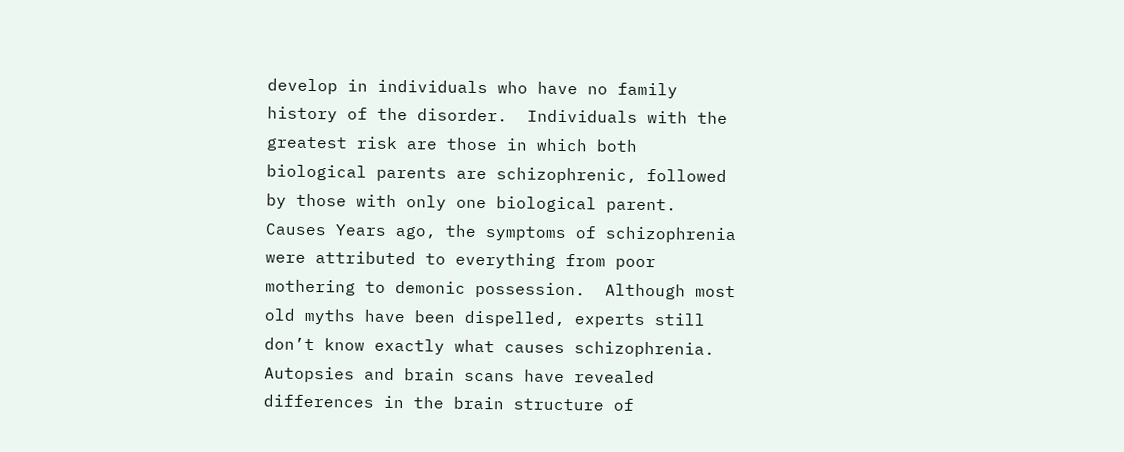develop in individuals who have no family history of the disorder.  Individuals with the greatest risk are those in which both biological parents are schizophrenic, followed by those with only one biological parent.  Causes Years ago, the symptoms of schizophrenia were attributed to everything from poor mothering to demonic possession.  Although most old myths have been dispelled, experts still don’t know exactly what causes schizophrenia.  Autopsies and brain scans have revealed differences in the brain structure of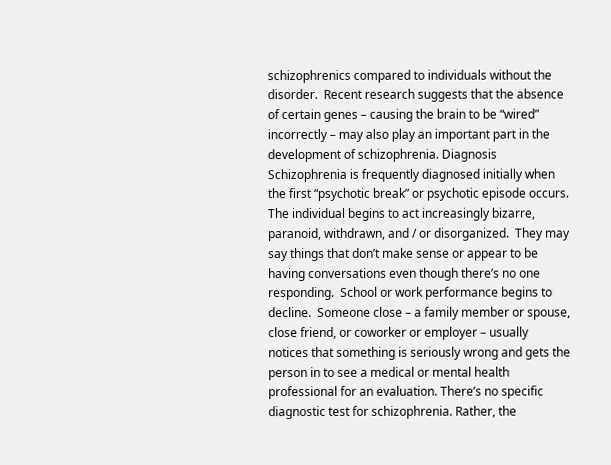schizophrenics compared to individuals without the disorder.  Recent research suggests that the absence of certain genes – causing the brain to be “wired” incorrectly – may also play an important part in the development of schizophrenia. Diagnosis Schizophrenia is frequently diagnosed initially when the first “psychotic break” or psychotic episode occurs.  The individual begins to act increasingly bizarre, paranoid, withdrawn, and / or disorganized.  They may say things that don’t make sense or appear to be having conversations even though there’s no one responding.  School or work performance begins to decline.  Someone close – a family member or spouse, close friend, or coworker or employer – usually notices that something is seriously wrong and gets the person in to see a medical or mental health professional for an evaluation. There’s no specific diagnostic test for schizophrenia. Rather, the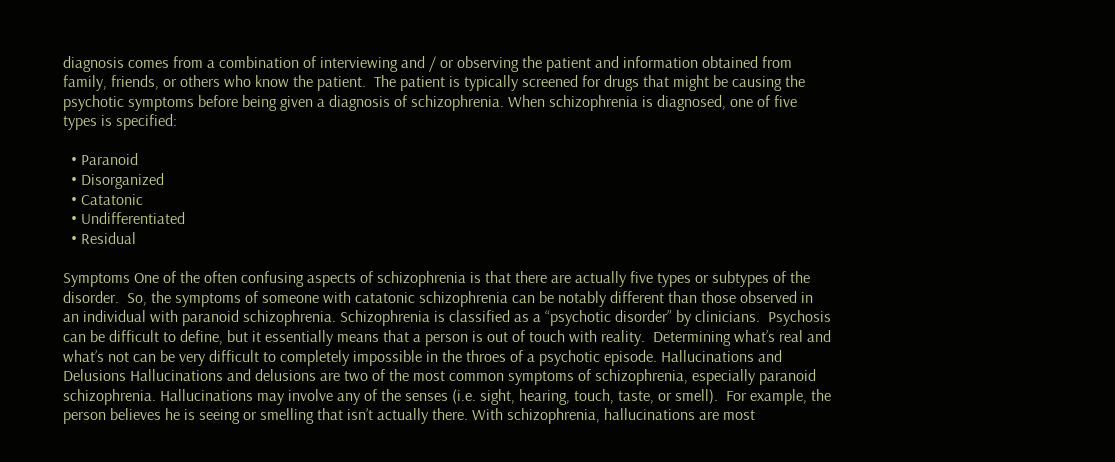diagnosis comes from a combination of interviewing and / or observing the patient and information obtained from family, friends, or others who know the patient.  The patient is typically screened for drugs that might be causing the psychotic symptoms before being given a diagnosis of schizophrenia. When schizophrenia is diagnosed, one of five types is specified:

  • Paranoid
  • Disorganized
  • Catatonic
  • Undifferentiated
  • Residual

Symptoms One of the often confusing aspects of schizophrenia is that there are actually five types or subtypes of the disorder.  So, the symptoms of someone with catatonic schizophrenia can be notably different than those observed in an individual with paranoid schizophrenia. Schizophrenia is classified as a “psychotic disorder” by clinicians.  Psychosis can be difficult to define, but it essentially means that a person is out of touch with reality.  Determining what’s real and what’s not can be very difficult to completely impossible in the throes of a psychotic episode. Hallucinations and Delusions Hallucinations and delusions are two of the most common symptoms of schizophrenia, especially paranoid schizophrenia. Hallucinations may involve any of the senses (i.e. sight, hearing, touch, taste, or smell).  For example, the person believes he is seeing or smelling that isn’t actually there. With schizophrenia, hallucinations are most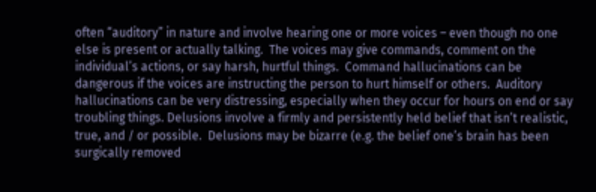often “auditory” in nature and involve hearing one or more voices – even though no one else is present or actually talking.  The voices may give commands, comment on the individual’s actions, or say harsh, hurtful things.  Command hallucinations can be dangerous if the voices are instructing the person to hurt himself or others.  Auditory hallucinations can be very distressing, especially when they occur for hours on end or say troubling things. Delusions involve a firmly and persistently held belief that isn’t realistic, true, and / or possible.  Delusions may be bizarre (e.g. the belief one’s brain has been surgically removed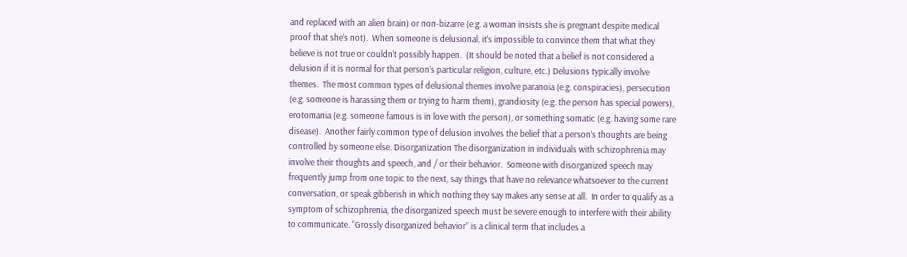and replaced with an alien brain) or non-bizarre (e.g. a woman insists she is pregnant despite medical proof that she’s not).  When someone is delusional, it’s impossible to convince them that what they believe is not true or couldn’t possibly happen.  (It should be noted that a belief is not considered a delusion if it is normal for that person’s particular religion, culture, etc.) Delusions typically involve themes.  The most common types of delusional themes involve paranoia (e.g. conspiracies), persecution (e.g. someone is harassing them or trying to harm them), grandiosity (e.g. the person has special powers), erotomania (e.g. someone famous is in love with the person), or something somatic (e.g. having some rare disease).  Another fairly common type of delusion involves the belief that a person’s thoughts are being controlled by someone else. Disorganization The disorganization in individuals with schizophrenia may involve their thoughts and speech, and / or their behavior.  Someone with disorganized speech may frequently jump from one topic to the next, say things that have no relevance whatsoever to the current conversation, or speak gibberish in which nothing they say makes any sense at all.  In order to qualify as a symptom of schizophrenia, the disorganized speech must be severe enough to interfere with their ability to communicate. “Grossly disorganized behavior” is a clinical term that includes a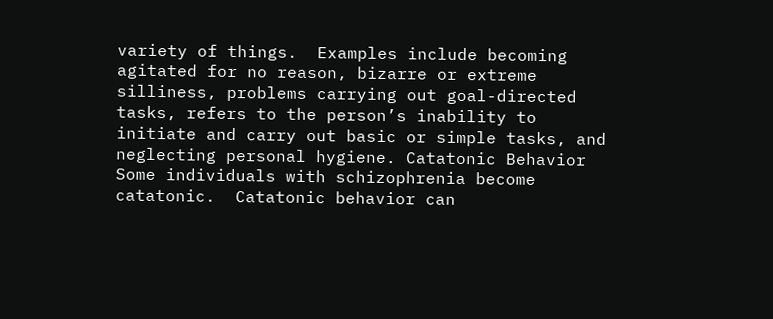variety of things.  Examples include becoming agitated for no reason, bizarre or extreme silliness, problems carrying out goal-directed tasks, refers to the person’s inability to initiate and carry out basic or simple tasks, and neglecting personal hygiene. Catatonic Behavior Some individuals with schizophrenia become catatonic.  Catatonic behavior can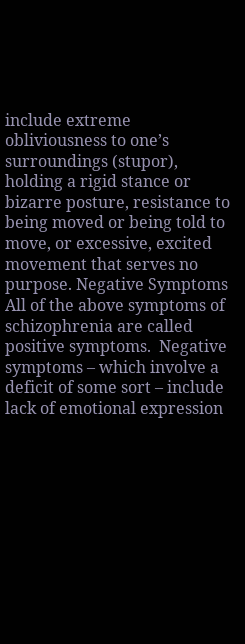include extreme obliviousness to one’s surroundings (stupor), holding a rigid stance or bizarre posture, resistance to being moved or being told to move, or excessive, excited movement that serves no purpose. Negative Symptoms All of the above symptoms of schizophrenia are called positive symptoms.  Negative symptoms – which involve a deficit of some sort – include lack of emotional expression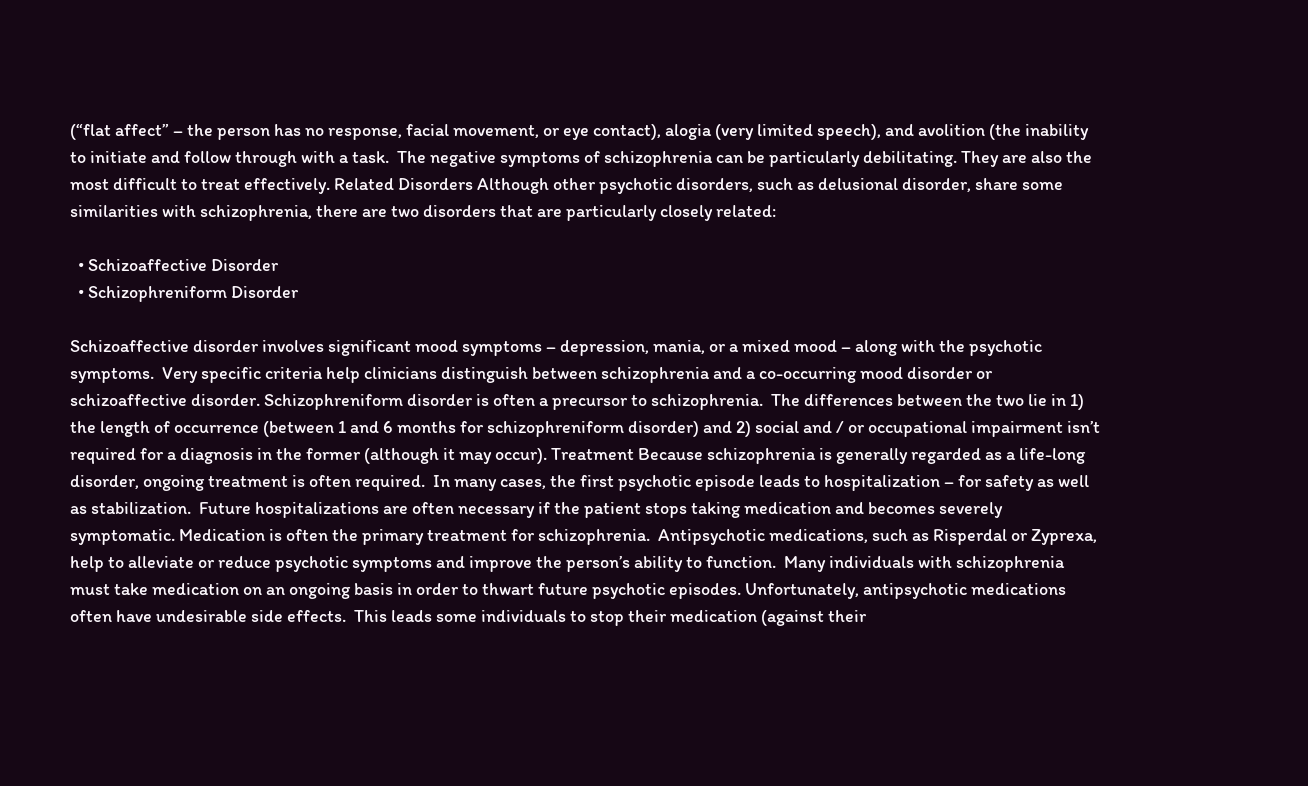(“flat affect” – the person has no response, facial movement, or eye contact), alogia (very limited speech), and avolition (the inability to initiate and follow through with a task.  The negative symptoms of schizophrenia can be particularly debilitating. They are also the most difficult to treat effectively. Related Disorders Although other psychotic disorders, such as delusional disorder, share some similarities with schizophrenia, there are two disorders that are particularly closely related:

  • Schizoaffective Disorder
  • Schizophreniform Disorder

Schizoaffective disorder involves significant mood symptoms – depression, mania, or a mixed mood – along with the psychotic symptoms.  Very specific criteria help clinicians distinguish between schizophrenia and a co-occurring mood disorder or schizoaffective disorder. Schizophreniform disorder is often a precursor to schizophrenia.  The differences between the two lie in 1) the length of occurrence (between 1 and 6 months for schizophreniform disorder) and 2) social and / or occupational impairment isn’t required for a diagnosis in the former (although it may occur). Treatment Because schizophrenia is generally regarded as a life-long disorder, ongoing treatment is often required.  In many cases, the first psychotic episode leads to hospitalization – for safety as well as stabilization.  Future hospitalizations are often necessary if the patient stops taking medication and becomes severely symptomatic. Medication is often the primary treatment for schizophrenia.  Antipsychotic medications, such as Risperdal or Zyprexa, help to alleviate or reduce psychotic symptoms and improve the person’s ability to function.  Many individuals with schizophrenia must take medication on an ongoing basis in order to thwart future psychotic episodes. Unfortunately, antipsychotic medications often have undesirable side effects.  This leads some individuals to stop their medication (against their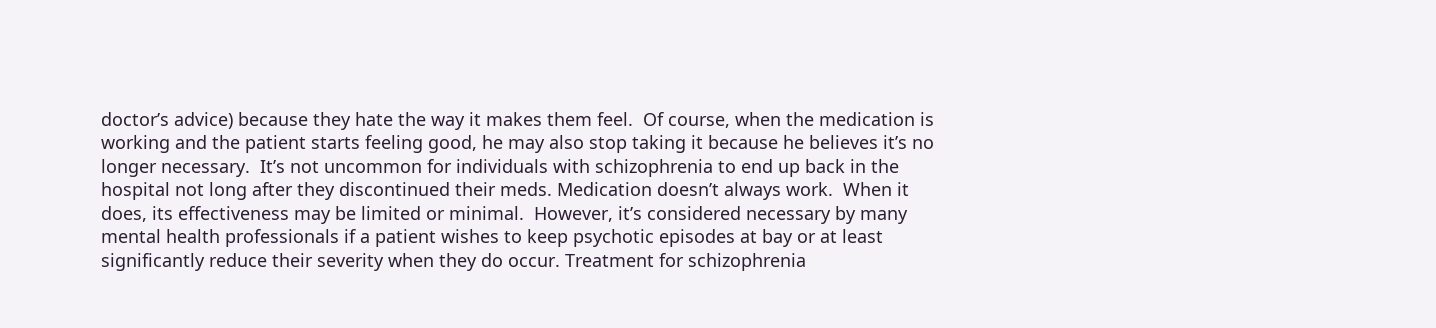doctor’s advice) because they hate the way it makes them feel.  Of course, when the medication is working and the patient starts feeling good, he may also stop taking it because he believes it’s no longer necessary.  It’s not uncommon for individuals with schizophrenia to end up back in the hospital not long after they discontinued their meds. Medication doesn’t always work.  When it does, its effectiveness may be limited or minimal.  However, it’s considered necessary by many mental health professionals if a patient wishes to keep psychotic episodes at bay or at least significantly reduce their severity when they do occur. Treatment for schizophrenia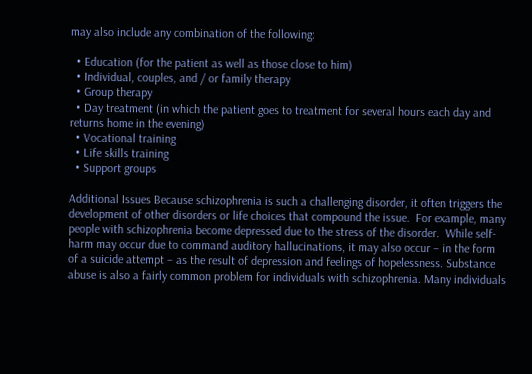may also include any combination of the following:

  • Education (for the patient as well as those close to him)
  • Individual, couples, and / or family therapy
  • Group therapy
  • Day treatment (in which the patient goes to treatment for several hours each day and returns home in the evening)
  • Vocational training
  • Life skills training
  • Support groups

Additional Issues Because schizophrenia is such a challenging disorder, it often triggers the development of other disorders or life choices that compound the issue.  For example, many people with schizophrenia become depressed due to the stress of the disorder.  While self-harm may occur due to command auditory hallucinations, it may also occur – in the form of a suicide attempt – as the result of depression and feelings of hopelessness. Substance abuse is also a fairly common problem for individuals with schizophrenia. Many individuals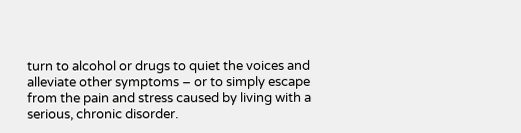turn to alcohol or drugs to quiet the voices and alleviate other symptoms – or to simply escape from the pain and stress caused by living with a serious, chronic disorder.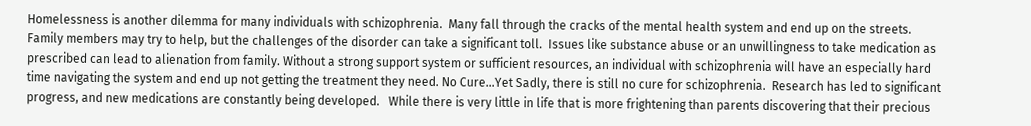Homelessness is another dilemma for many individuals with schizophrenia.  Many fall through the cracks of the mental health system and end up on the streets.  Family members may try to help, but the challenges of the disorder can take a significant toll.  Issues like substance abuse or an unwillingness to take medication as prescribed can lead to alienation from family. Without a strong support system or sufficient resources, an individual with schizophrenia will have an especially hard time navigating the system and end up not getting the treatment they need. No Cure…Yet Sadly, there is still no cure for schizophrenia.  Research has led to significant progress, and new medications are constantly being developed.   While there is very little in life that is more frightening than parents discovering that their precious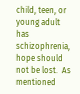child, teen, or young adult has schizophrenia, hope should not be lost.  As mentioned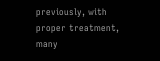previously, with proper treatment, many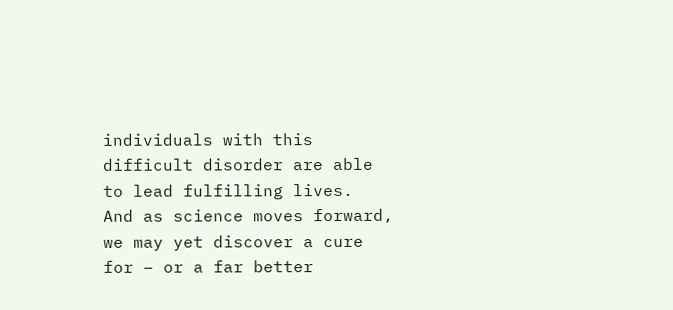individuals with this difficult disorder are able to lead fulfilling lives.  And as science moves forward, we may yet discover a cure for – or a far better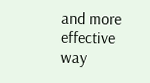and more effective way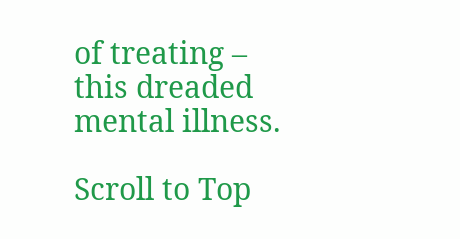of treating – this dreaded mental illness.

Scroll to Top